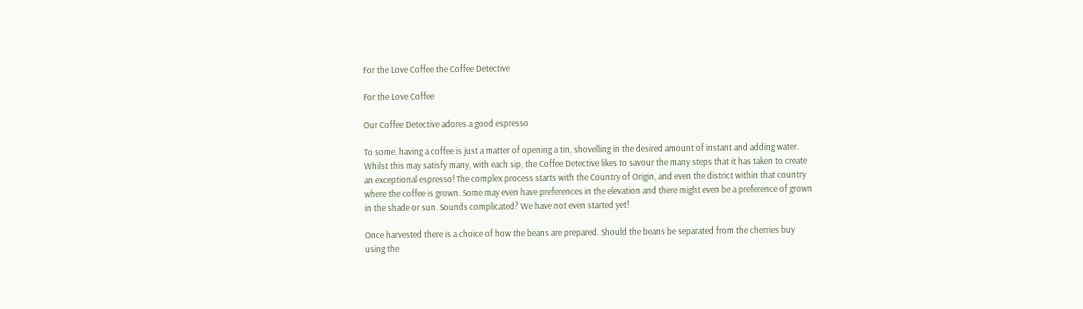For the Love Coffee the Coffee Detective

For the Love Coffee

Our Coffee Detective adores a good espresso

To some, having a coffee is just a matter of opening a tin, shovelling in the desired amount of instant and adding water. Whilst this may satisfy many, with each sip, the Coffee Detective likes to savour the many steps that it has taken to create an exceptional espresso! The complex process starts with the Country of Origin, and even the district within that country where the coffee is grown. Some may even have preferences in the elevation and there might even be a preference of grown in the shade or sun. Sounds complicated? We have not even started yet!

Once harvested there is a choice of how the beans are prepared. Should the beans be separated from the cherries buy using the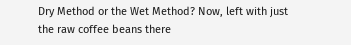Dry Method or the Wet Method? Now, left with just the raw coffee beans there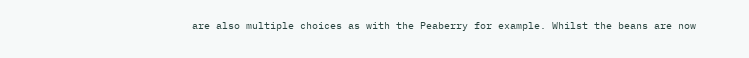are also multiple choices as with the Peaberry for example. Whilst the beans are now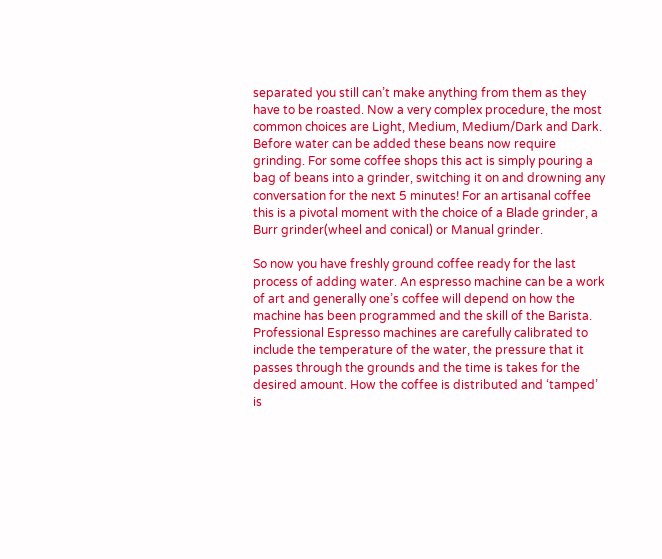separated you still can’t make anything from them as they have to be roasted. Now a very complex procedure, the most common choices are Light, Medium, Medium/Dark and Dark. Before water can be added these beans now require grinding. For some coffee shops this act is simply pouring a bag of beans into a grinder, switching it on and drowning any conversation for the next 5 minutes! For an artisanal coffee this is a pivotal moment with the choice of a Blade grinder, a Burr grinder(wheel and conical) or Manual grinder.

So now you have freshly ground coffee ready for the last process of adding water. An espresso machine can be a work of art and generally one’s coffee will depend on how the machine has been programmed and the skill of the Barista. Professional Espresso machines are carefully calibrated to include the temperature of the water, the pressure that it passes through the grounds and the time is takes for the desired amount. How the coffee is distributed and ‘tamped’ is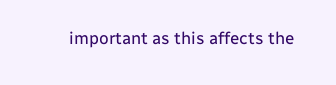important as this affects the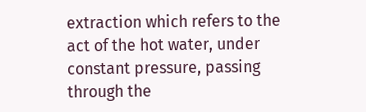extraction which refers to the act of the hot water, under constant pressure, passing through the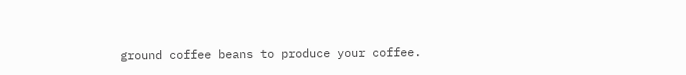ground coffee beans to produce your coffee.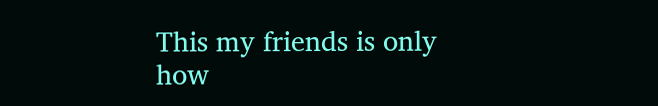This my friends is only how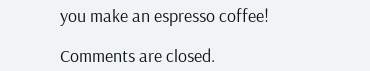you make an espresso coffee!

Comments are closed.